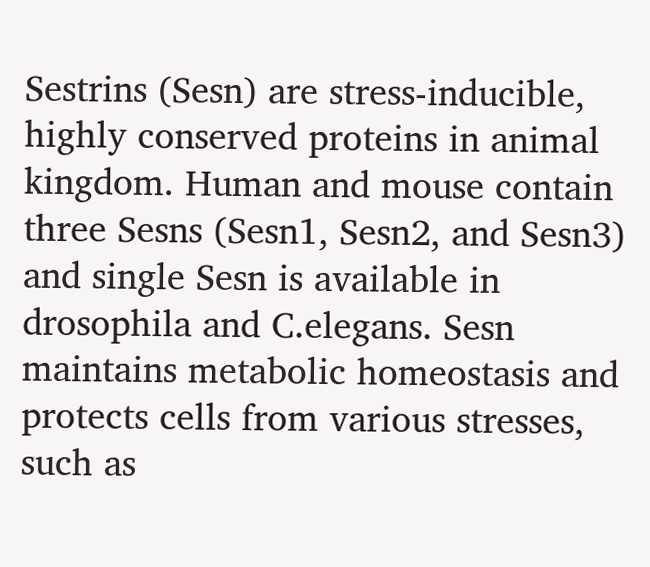Sestrins (Sesn) are stress-inducible, highly conserved proteins in animal kingdom. Human and mouse contain three Sesns (Sesn1, Sesn2, and Sesn3) and single Sesn is available in drosophila and C.elegans. Sesn maintains metabolic homeostasis and protects cells from various stresses, such as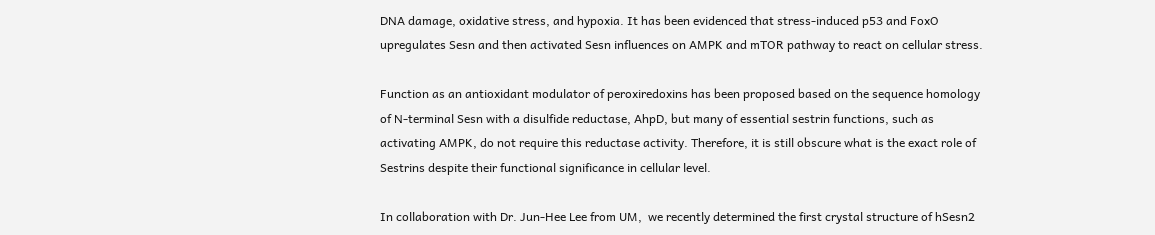DNA damage, oxidative stress, and hypoxia. It has been evidenced that stress-induced p53 and FoxO upregulates Sesn and then activated Sesn influences on AMPK and mTOR pathway to react on cellular stress.

Function as an antioxidant modulator of peroxiredoxins has been proposed based on the sequence homology of N-terminal Sesn with a disulfide reductase, AhpD, but many of essential sestrin functions, such as activating AMPK, do not require this reductase activity. Therefore, it is still obscure what is the exact role of Sestrins despite their functional significance in cellular level.

In collaboration with Dr. Jun-Hee Lee from UM,  we recently determined the first crystal structure of hSesn2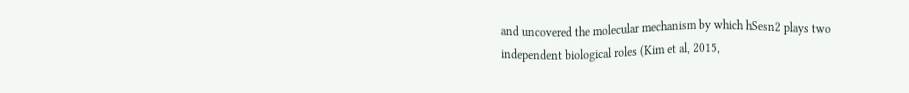and uncovered the molecular mechanism by which hSesn2 plays two independent biological roles (Kim et al, 2015,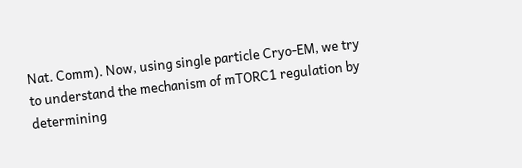Nat. Comm). Now, using single particle Cryo-EM, we try to understand the mechanism of mTORC1 regulation by determining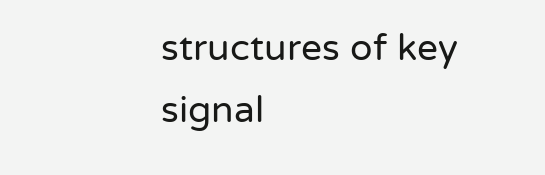structures of key signal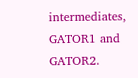intermediates, GATOR1 and GATOR2.